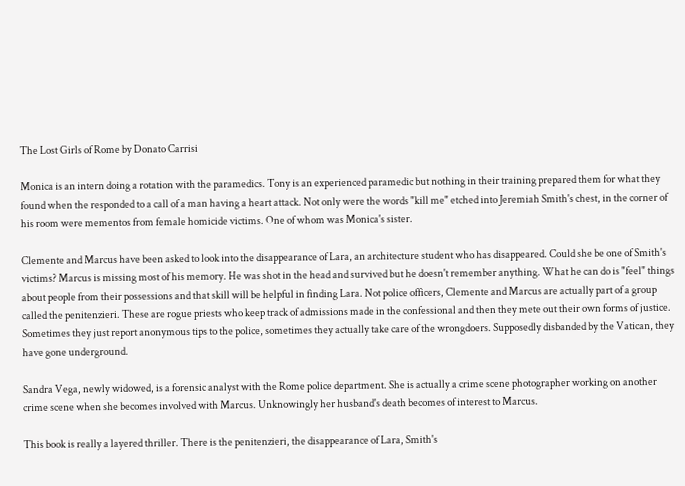The Lost Girls of Rome by Donato Carrisi

Monica is an intern doing a rotation with the paramedics. Tony is an experienced paramedic but nothing in their training prepared them for what they found when the responded to a call of a man having a heart attack. Not only were the words "kill me" etched into Jeremiah Smith's chest, in the corner of his room were mementos from female homicide victims. One of whom was Monica's sister.

Clemente and Marcus have been asked to look into the disappearance of Lara, an architecture student who has disappeared. Could she be one of Smith's victims? Marcus is missing most of his memory. He was shot in the head and survived but he doesn't remember anything. What he can do is "feel" things about people from their possessions and that skill will be helpful in finding Lara. Not police officers, Clemente and Marcus are actually part of a group called the penitenzieri. These are rogue priests who keep track of admissions made in the confessional and then they mete out their own forms of justice. Sometimes they just report anonymous tips to the police, sometimes they actually take care of the wrongdoers. Supposedly disbanded by the Vatican, they have gone underground.

Sandra Vega, newly widowed, is a forensic analyst with the Rome police department. She is actually a crime scene photographer working on another crime scene when she becomes involved with Marcus. Unknowingly her husband's death becomes of interest to Marcus.

This book is really a layered thriller. There is the penitenzieri, the disappearance of Lara, Smith's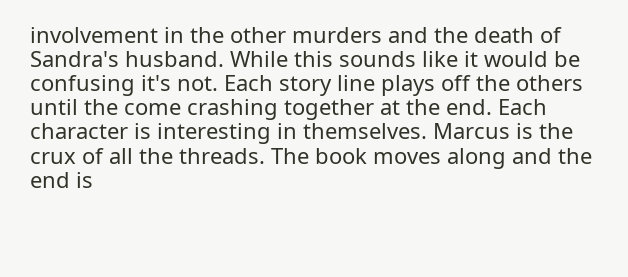involvement in the other murders and the death of Sandra's husband. While this sounds like it would be confusing it's not. Each story line plays off the others until the come crashing together at the end. Each character is interesting in themselves. Marcus is the crux of all the threads. The book moves along and the end is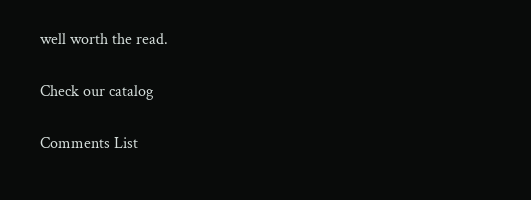well worth the read.

Check our catalog

Comments List